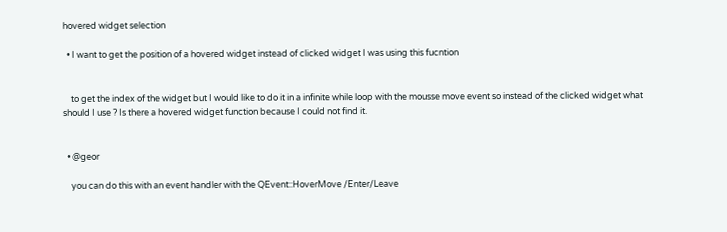hovered widget selection

  • I want to get the position of a hovered widget instead of clicked widget I was using this fucntion


    to get the index of the widget but I would like to do it in a infinite while loop with the mousse move event so instead of the clicked widget what should I use ? Is there a hovered widget function because I could not find it.


  • @geor

    you can do this with an event handler with the QEvent::HoverMove /Enter/Leave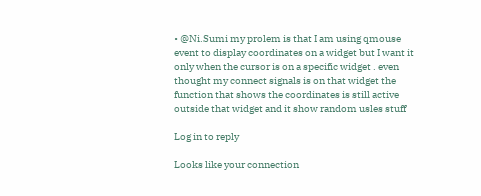• @Ni.Sumi my prolem is that I am using qmouse event to display coordinates on a widget but I want it only when the cursor is on a specific widget . even thought my connect signals is on that widget the function that shows the coordinates is still active outside that widget and it show random usles stuff

Log in to reply

Looks like your connection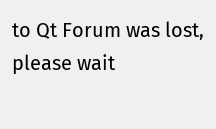to Qt Forum was lost, please wait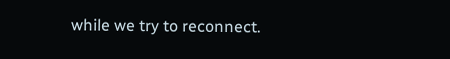while we try to reconnect.